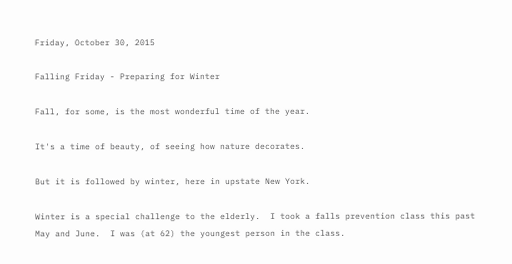Friday, October 30, 2015

Falling Friday - Preparing for Winter

Fall, for some, is the most wonderful time of the year.

It's a time of beauty, of seeing how nature decorates.

But it is followed by winter, here in upstate New York.

Winter is a special challenge to the elderly.  I took a falls prevention class this past May and June.  I was (at 62) the youngest person in the class.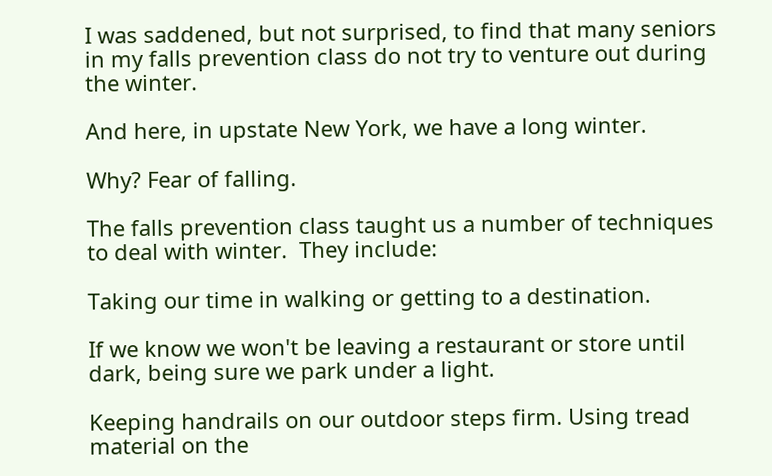I was saddened, but not surprised, to find that many seniors in my falls prevention class do not try to venture out during the winter.

And here, in upstate New York, we have a long winter.

Why? Fear of falling.

The falls prevention class taught us a number of techniques to deal with winter.  They include:

Taking our time in walking or getting to a destination.

If we know we won't be leaving a restaurant or store until dark, being sure we park under a light.

Keeping handrails on our outdoor steps firm. Using tread material on the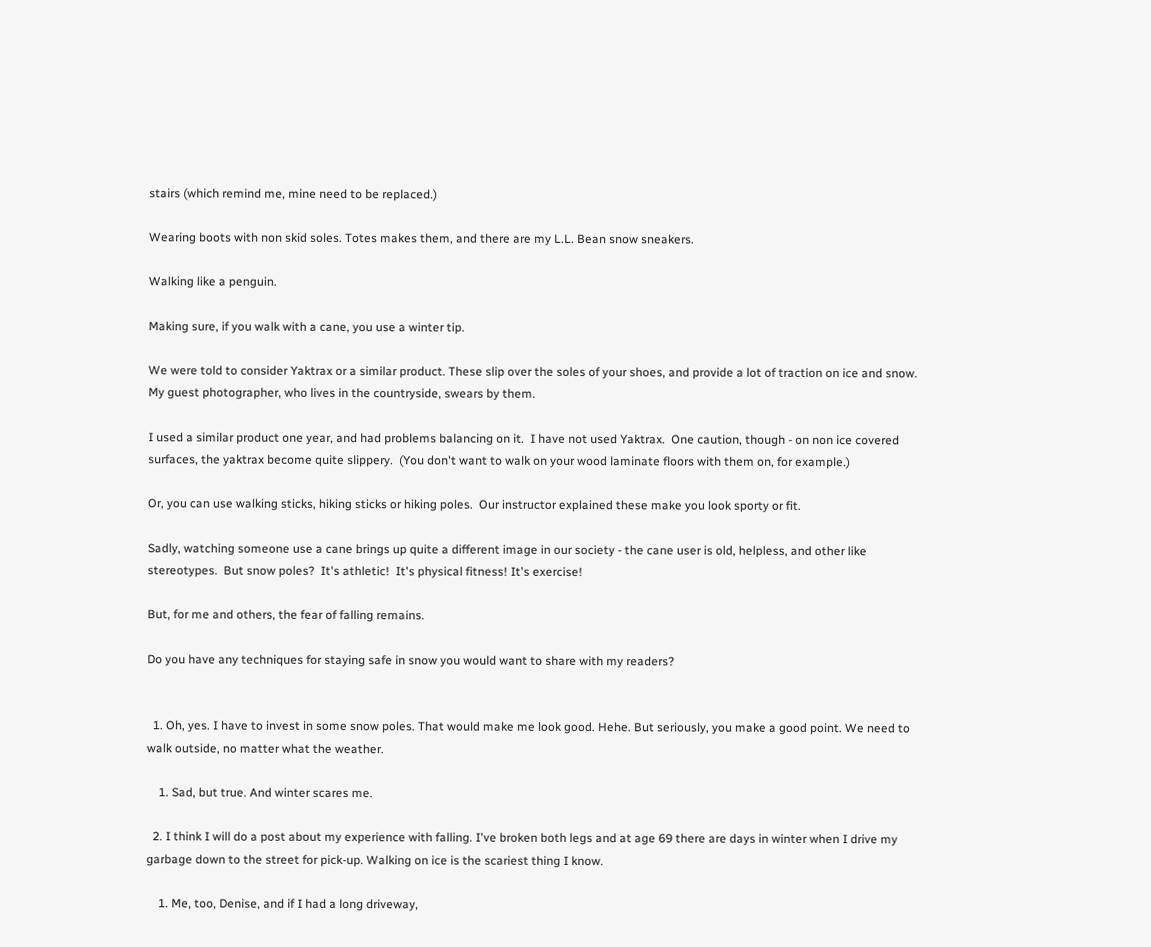stairs (which remind me, mine need to be replaced.)

Wearing boots with non skid soles. Totes makes them, and there are my L.L. Bean snow sneakers.

Walking like a penguin.

Making sure, if you walk with a cane, you use a winter tip.

We were told to consider Yaktrax or a similar product. These slip over the soles of your shoes, and provide a lot of traction on ice and snow.  My guest photographer, who lives in the countryside, swears by them.

I used a similar product one year, and had problems balancing on it.  I have not used Yaktrax.  One caution, though - on non ice covered surfaces, the yaktrax become quite slippery.  (You don't want to walk on your wood laminate floors with them on, for example.)

Or, you can use walking sticks, hiking sticks or hiking poles.  Our instructor explained these make you look sporty or fit.

Sadly, watching someone use a cane brings up quite a different image in our society - the cane user is old, helpless, and other like stereotypes.  But snow poles?  It's athletic!  It's physical fitness! It's exercise!

But, for me and others, the fear of falling remains.

Do you have any techniques for staying safe in snow you would want to share with my readers?


  1. Oh, yes. I have to invest in some snow poles. That would make me look good. Hehe. But seriously, you make a good point. We need to walk outside, no matter what the weather.

    1. Sad, but true. And winter scares me.

  2. I think I will do a post about my experience with falling. I've broken both legs and at age 69 there are days in winter when I drive my garbage down to the street for pick-up. Walking on ice is the scariest thing I know.

    1. Me, too, Denise, and if I had a long driveway,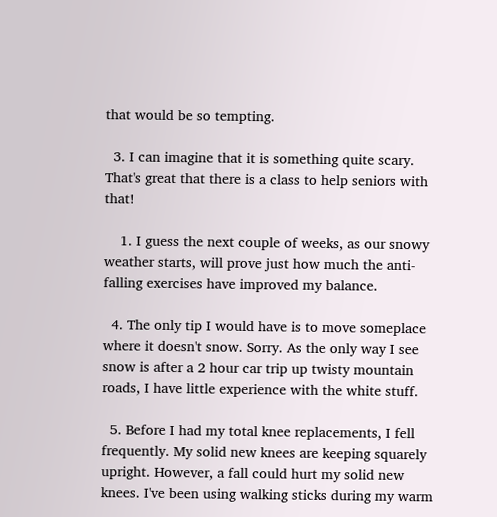that would be so tempting.

  3. I can imagine that it is something quite scary. That's great that there is a class to help seniors with that!

    1. I guess the next couple of weeks, as our snowy weather starts, will prove just how much the anti-falling exercises have improved my balance.

  4. The only tip I would have is to move someplace where it doesn't snow. Sorry. As the only way I see snow is after a 2 hour car trip up twisty mountain roads, I have little experience with the white stuff.

  5. Before I had my total knee replacements, I fell frequently. My solid new knees are keeping squarely upright. However, a fall could hurt my solid new knees. I've been using walking sticks during my warm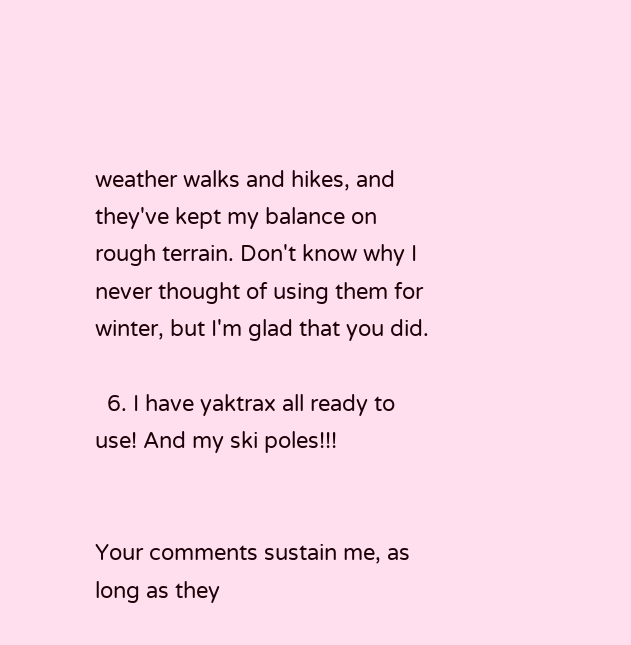weather walks and hikes, and they've kept my balance on rough terrain. Don't know why I never thought of using them for winter, but I'm glad that you did.

  6. I have yaktrax all ready to use! And my ski poles!!!


Your comments sustain me, as long as they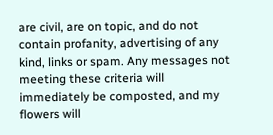are civil, are on topic, and do not contain profanity, advertising of any kind, links or spam. Any messages not meeting these criteria will immediately be composted, and my flowers will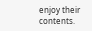enjoy their contents.